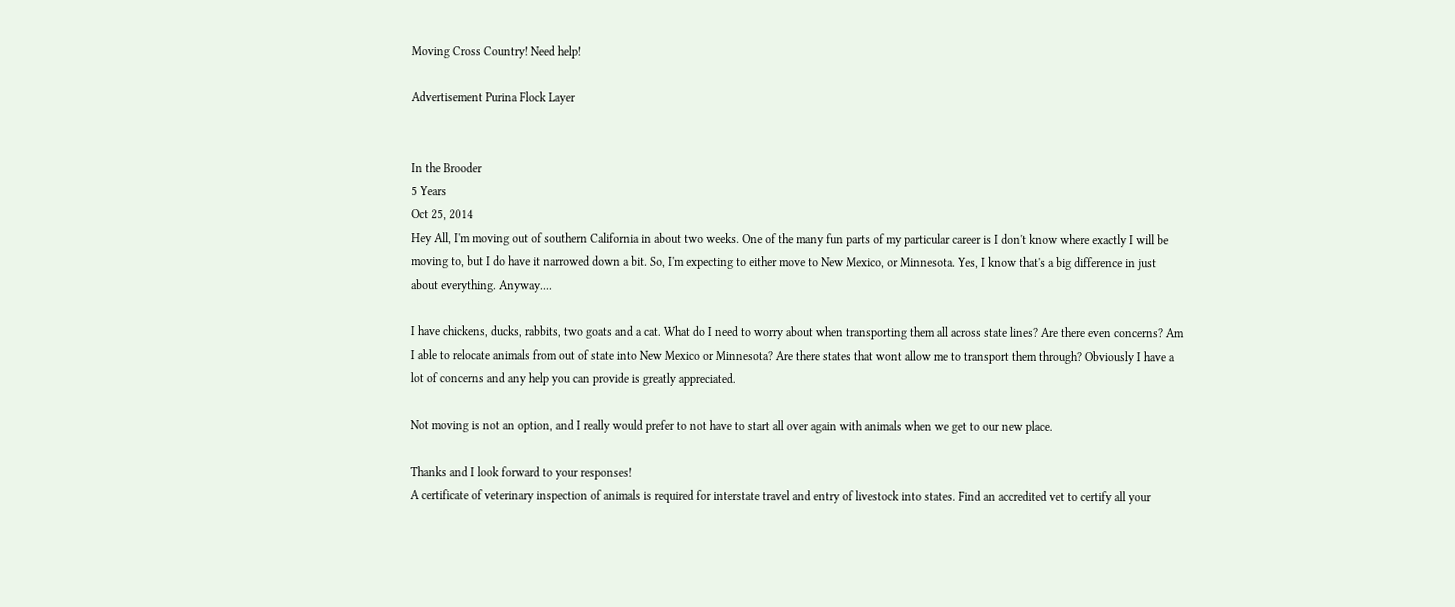Moving Cross Country! Need help!

Advertisement Purina Flock Layer


In the Brooder
5 Years
Oct 25, 2014
Hey All, I'm moving out of southern California in about two weeks. One of the many fun parts of my particular career is I don't know where exactly I will be moving to, but I do have it narrowed down a bit. So, I'm expecting to either move to New Mexico, or Minnesota. Yes, I know that's a big difference in just about everything. Anyway....

I have chickens, ducks, rabbits, two goats and a cat. What do I need to worry about when transporting them all across state lines? Are there even concerns? Am I able to relocate animals from out of state into New Mexico or Minnesota? Are there states that wont allow me to transport them through? Obviously I have a lot of concerns and any help you can provide is greatly appreciated.

Not moving is not an option, and I really would prefer to not have to start all over again with animals when we get to our new place.

Thanks and I look forward to your responses!
A certificate of veterinary inspection of animals is required for interstate travel and entry of livestock into states. Find an accredited vet to certify all your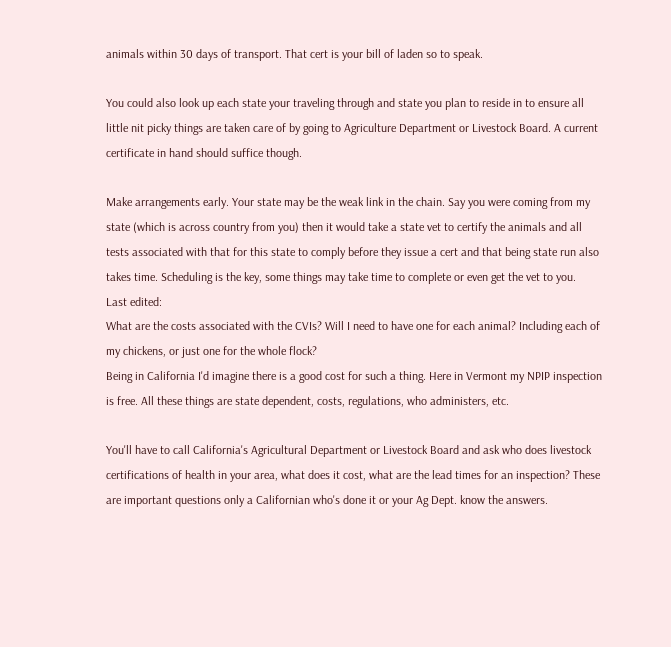animals within 30 days of transport. That cert is your bill of laden so to speak.

You could also look up each state your traveling through and state you plan to reside in to ensure all little nit picky things are taken care of by going to Agriculture Department or Livestock Board. A current certificate in hand should suffice though.

Make arrangements early. Your state may be the weak link in the chain. Say you were coming from my state (which is across country from you) then it would take a state vet to certify the animals and all tests associated with that for this state to comply before they issue a cert and that being state run also takes time. Scheduling is the key, some things may take time to complete or even get the vet to you.
Last edited:
What are the costs associated with the CVIs? Will I need to have one for each animal? Including each of my chickens, or just one for the whole flock?
Being in California I'd imagine there is a good cost for such a thing. Here in Vermont my NPIP inspection is free. All these things are state dependent, costs, regulations, who administers, etc.

You'll have to call California's Agricultural Department or Livestock Board and ask who does livestock certifications of health in your area, what does it cost, what are the lead times for an inspection? These are important questions only a Californian who's done it or your Ag Dept. know the answers.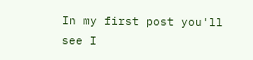In my first post you'll see I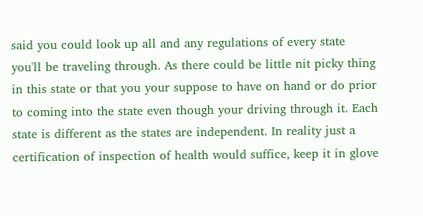said you could look up all and any regulations of every state you'll be traveling through. As there could be little nit picky thing in this state or that you your suppose to have on hand or do prior to coming into the state even though your driving through it. Each state is different as the states are independent. In reality just a certification of inspection of health would suffice, keep it in glove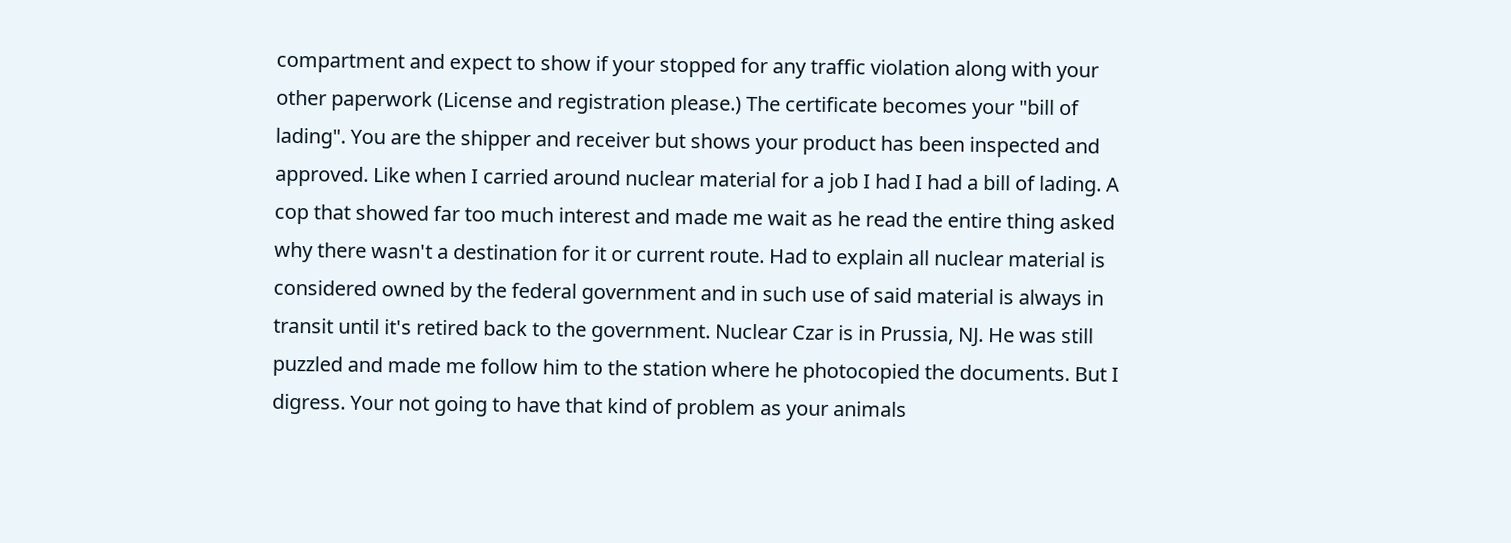compartment and expect to show if your stopped for any traffic violation along with your other paperwork (License and registration please.) The certificate becomes your "bill of lading". You are the shipper and receiver but shows your product has been inspected and approved. Like when I carried around nuclear material for a job I had I had a bill of lading. A cop that showed far too much interest and made me wait as he read the entire thing asked why there wasn't a destination for it or current route. Had to explain all nuclear material is considered owned by the federal government and in such use of said material is always in transit until it's retired back to the government. Nuclear Czar is in Prussia, NJ. He was still puzzled and made me follow him to the station where he photocopied the documents. But I digress. Your not going to have that kind of problem as your animals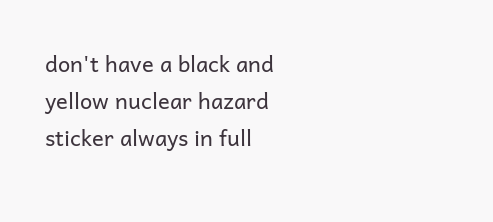don't have a black and yellow nuclear hazard sticker always in full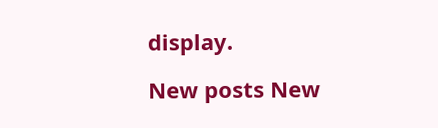display.

New posts New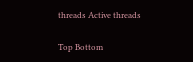threads Active threads

Top Bottom